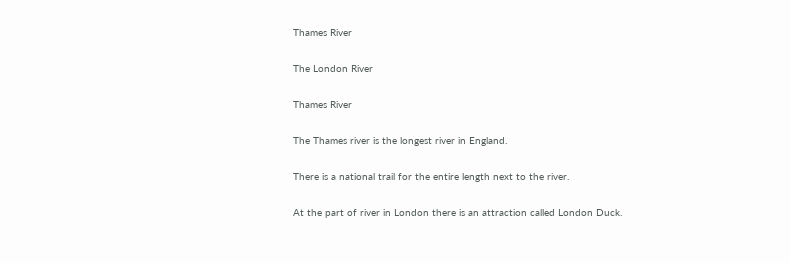Thames River

The London River

Thames River

The Thames river is the longest river in England.

There is a national trail for the entire length next to the river.

At the part of river in London there is an attraction called London Duck.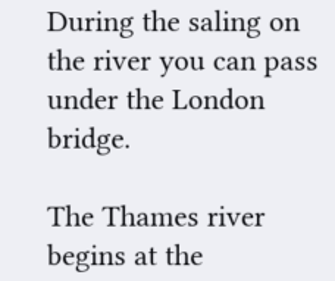During the saling on the river you can pass under the London bridge.

The Thames river begins at the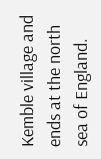Kemble village and ends at the north sea of England.